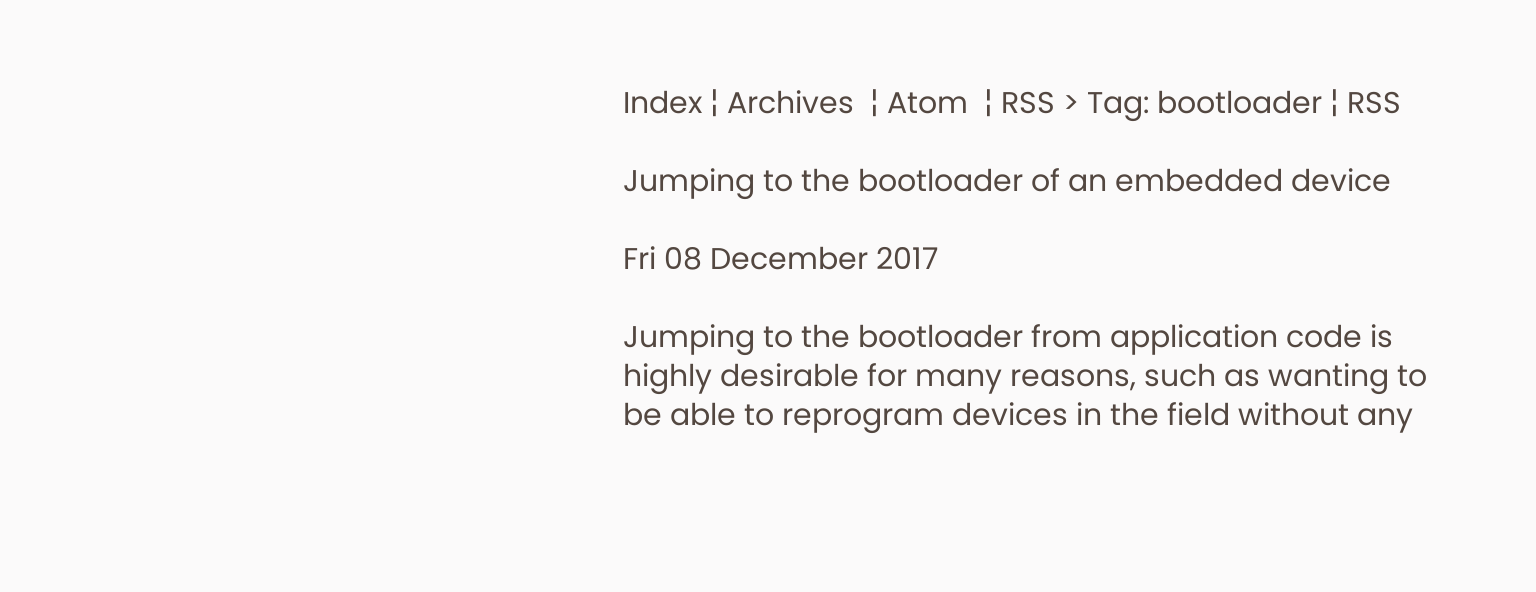Index ¦ Archives  ¦ Atom  ¦ RSS > Tag: bootloader ¦ RSS

Jumping to the bootloader of an embedded device

Fri 08 December 2017

Jumping to the bootloader from application code is highly desirable for many reasons, such as wanting to be able to reprogram devices in the field without any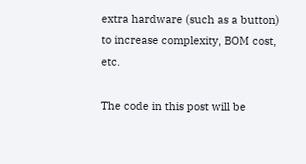extra hardware (such as a button) to increase complexity, BOM cost, etc.

The code in this post will be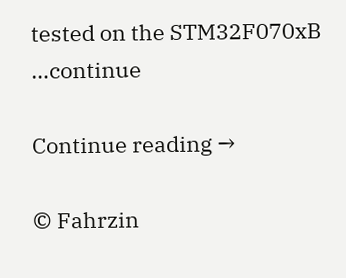tested on the STM32F070xB …continue

Continue reading →

© Fahrzin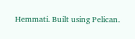Hemmati. Built using Pelican.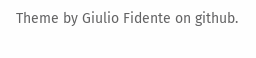Theme by Giulio Fidente on github.